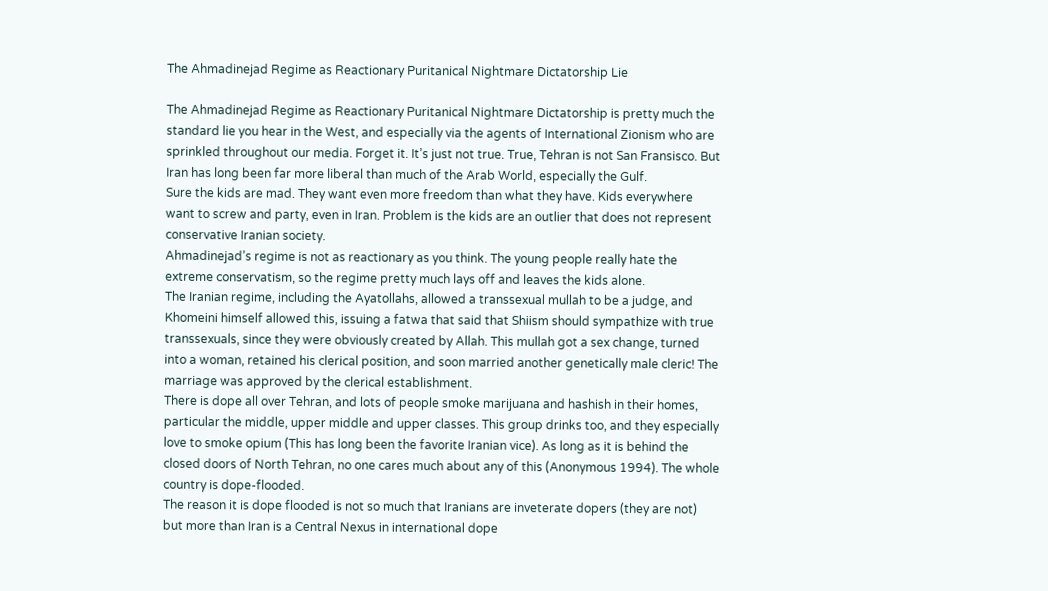The Ahmadinejad Regime as Reactionary Puritanical Nightmare Dictatorship Lie

The Ahmadinejad Regime as Reactionary Puritanical Nightmare Dictatorship is pretty much the standard lie you hear in the West, and especially via the agents of International Zionism who are sprinkled throughout our media. Forget it. It’s just not true. True, Tehran is not San Fransisco. But Iran has long been far more liberal than much of the Arab World, especially the Gulf.
Sure the kids are mad. They want even more freedom than what they have. Kids everywhere want to screw and party, even in Iran. Problem is the kids are an outlier that does not represent conservative Iranian society.
Ahmadinejad’s regime is not as reactionary as you think. The young people really hate the extreme conservatism, so the regime pretty much lays off and leaves the kids alone.
The Iranian regime, including the Ayatollahs, allowed a transsexual mullah to be a judge, and Khomeini himself allowed this, issuing a fatwa that said that Shiism should sympathize with true transsexuals, since they were obviously created by Allah. This mullah got a sex change, turned into a woman, retained his clerical position, and soon married another genetically male cleric! The marriage was approved by the clerical establishment.
There is dope all over Tehran, and lots of people smoke marijuana and hashish in their homes, particular the middle, upper middle and upper classes. This group drinks too, and they especially love to smoke opium (This has long been the favorite Iranian vice). As long as it is behind the closed doors of North Tehran, no one cares much about any of this (Anonymous 1994). The whole country is dope-flooded.
The reason it is dope flooded is not so much that Iranians are inveterate dopers (they are not) but more than Iran is a Central Nexus in international dope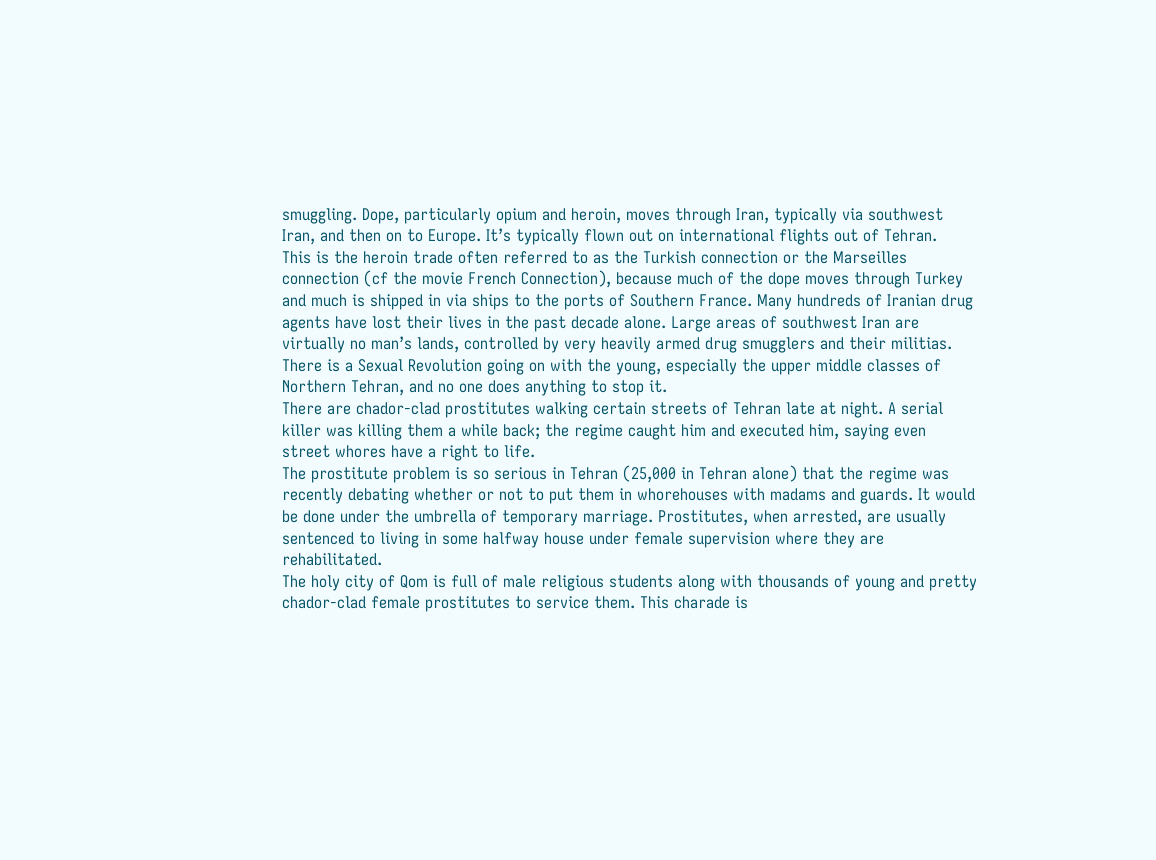smuggling. Dope, particularly opium and heroin, moves through Iran, typically via southwest Iran, and then on to Europe. It’s typically flown out on international flights out of Tehran.
This is the heroin trade often referred to as the Turkish connection or the Marseilles connection (cf the movie French Connection), because much of the dope moves through Turkey and much is shipped in via ships to the ports of Southern France. Many hundreds of Iranian drug agents have lost their lives in the past decade alone. Large areas of southwest Iran are virtually no man’s lands, controlled by very heavily armed drug smugglers and their militias.
There is a Sexual Revolution going on with the young, especially the upper middle classes of Northern Tehran, and no one does anything to stop it.
There are chador-clad prostitutes walking certain streets of Tehran late at night. A serial killer was killing them a while back; the regime caught him and executed him, saying even street whores have a right to life.
The prostitute problem is so serious in Tehran (25,000 in Tehran alone) that the regime was recently debating whether or not to put them in whorehouses with madams and guards. It would be done under the umbrella of temporary marriage. Prostitutes, when arrested, are usually sentenced to living in some halfway house under female supervision where they are rehabilitated.
The holy city of Qom is full of male religious students along with thousands of young and pretty chador-clad female prostitutes to service them. This charade is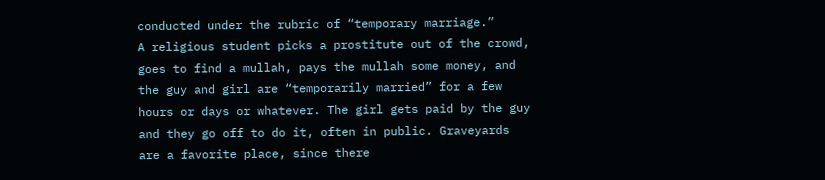conducted under the rubric of “temporary marriage.”
A religious student picks a prostitute out of the crowd, goes to find a mullah, pays the mullah some money, and the guy and girl are “temporarily married” for a few hours or days or whatever. The girl gets paid by the guy and they go off to do it, often in public. Graveyards are a favorite place, since there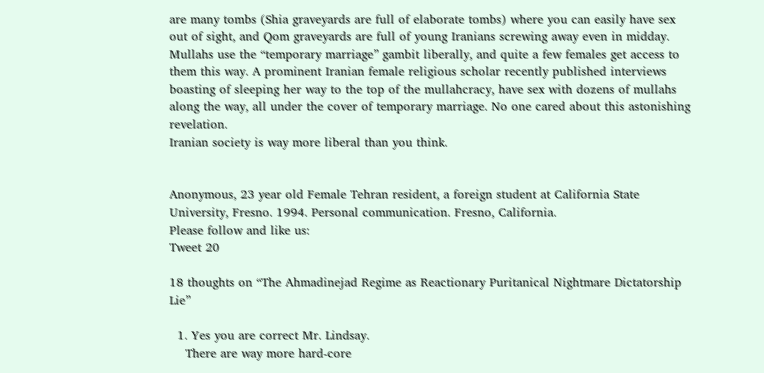are many tombs (Shia graveyards are full of elaborate tombs) where you can easily have sex out of sight, and Qom graveyards are full of young Iranians screwing away even in midday.
Mullahs use the “temporary marriage” gambit liberally, and quite a few females get access to them this way. A prominent Iranian female religious scholar recently published interviews boasting of sleeping her way to the top of the mullahcracy, have sex with dozens of mullahs along the way, all under the cover of temporary marriage. No one cared about this astonishing revelation.
Iranian society is way more liberal than you think.


Anonymous, 23 year old Female Tehran resident, a foreign student at California State University, Fresno. 1994. Personal communication. Fresno, California.
Please follow and like us:
Tweet 20

18 thoughts on “The Ahmadinejad Regime as Reactionary Puritanical Nightmare Dictatorship Lie”

  1. Yes you are correct Mr. Lindsay.
    There are way more hard-core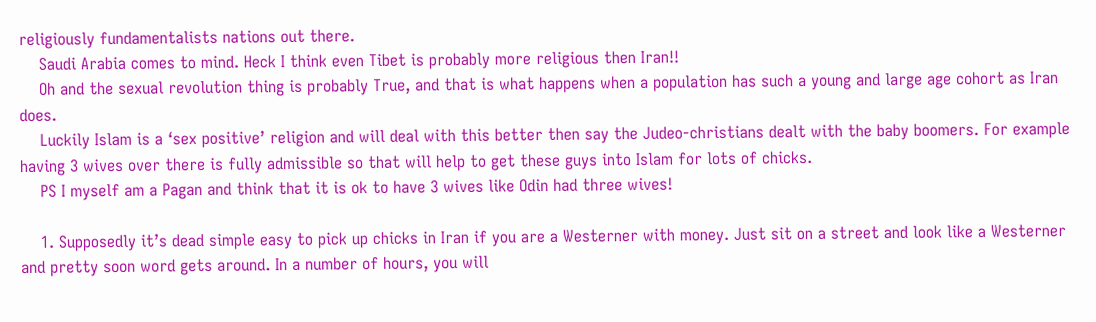religiously fundamentalists nations out there.
    Saudi Arabia comes to mind. Heck I think even Tibet is probably more religious then Iran!!
    Oh and the sexual revolution thing is probably True, and that is what happens when a population has such a young and large age cohort as Iran does.
    Luckily Islam is a ‘sex positive’ religion and will deal with this better then say the Judeo-christians dealt with the baby boomers. For example having 3 wives over there is fully admissible so that will help to get these guys into Islam for lots of chicks.
    PS I myself am a Pagan and think that it is ok to have 3 wives like Odin had three wives!

    1. Supposedly it’s dead simple easy to pick up chicks in Iran if you are a Westerner with money. Just sit on a street and look like a Westerner and pretty soon word gets around. In a number of hours, you will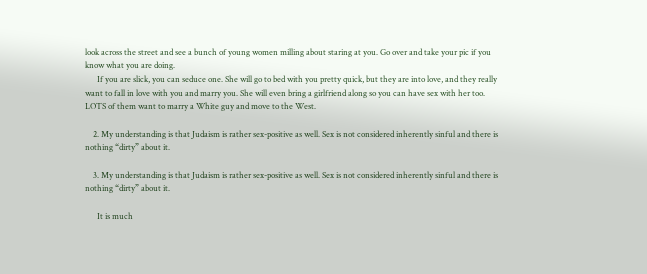look across the street and see a bunch of young women milling about staring at you. Go over and take your pic if you know what you are doing.
      If you are slick, you can seduce one. She will go to bed with you pretty quick, but they are into love, and they really want to fall in love with you and marry you. She will even bring a girlfriend along so you can have sex with her too. LOTS of them want to marry a White guy and move to the West.

    2. My understanding is that Judaism is rather sex-positive as well. Sex is not considered inherently sinful and there is nothing “dirty” about it.

    3. My understanding is that Judaism is rather sex-positive as well. Sex is not considered inherently sinful and there is nothing “dirty” about it.

      It is much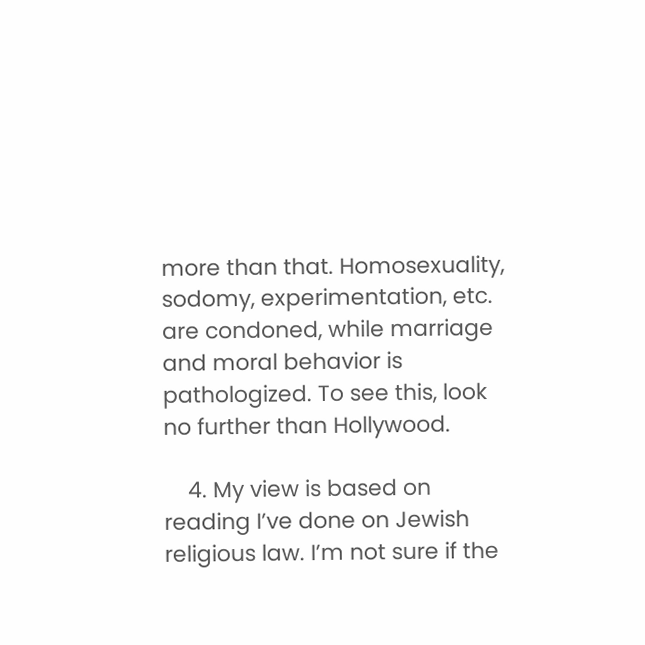more than that. Homosexuality, sodomy, experimentation, etc. are condoned, while marriage and moral behavior is pathologized. To see this, look no further than Hollywood.

    4. My view is based on reading I’ve done on Jewish religious law. I’m not sure if the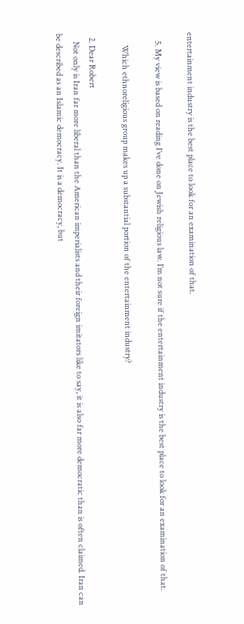entertainment industry is the best place to look for an examination of that.

    5. My view is based on reading I’ve done on Jewish religious law. I’m not sure if the entertainment industry is the best place to look for an examination of that.

      Which ethnoreligious group makes up a substantial portion of the entertainment industry?

  2. Dear Robert
    Not only is Iran far more liberal than the American imperialists and their foreign imitators like to say, it is also far more democratic than is often claimed. Iran can be described as an Islamic democracy. It is a democracy, but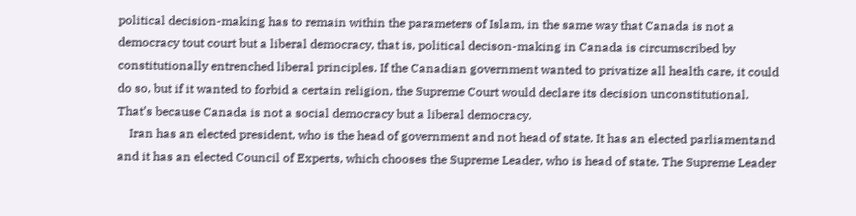political decision-making has to remain within the parameters of Islam, in the same way that Canada is not a democracy tout court but a liberal democracy, that is, political decison-making in Canada is circumscribed by constitutionally entrenched liberal principles. If the Canadian government wanted to privatize all health care, it could do so, but if it wanted to forbid a certain religion, the Supreme Court would declare its decision unconstitutional. That’s because Canada is not a social democracy but a liberal democracy.
    Iran has an elected president, who is the head of government and not head of state. It has an elected parliamentand and it has an elected Council of Experts, which chooses the Supreme Leader, who is head of state. The Supreme Leader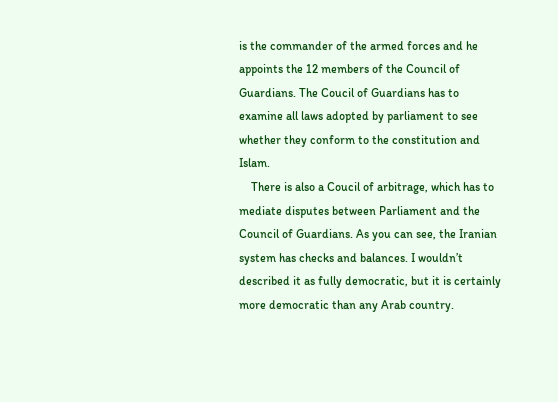is the commander of the armed forces and he appoints the 12 members of the Council of Guardians. The Coucil of Guardians has to examine all laws adopted by parliament to see whether they conform to the constitution and Islam.
    There is also a Coucil of arbitrage, which has to mediate disputes between Parliament and the Council of Guardians. As you can see, the Iranian system has checks and balances. I wouldn’t described it as fully democratic, but it is certainly more democratic than any Arab country.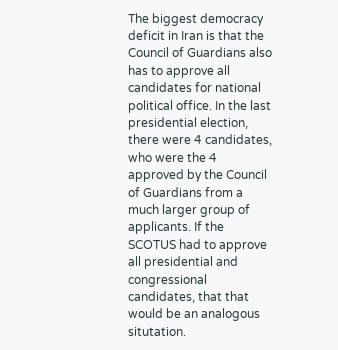The biggest democracy deficit in Iran is that the Council of Guardians also has to approve all candidates for national political office. In the last presidential election, there were 4 candidates, who were the 4 approved by the Council of Guardians from a much larger group of applicants. If the SCOTUS had to approve all presidential and congressional candidates, that that would be an analogous situtation.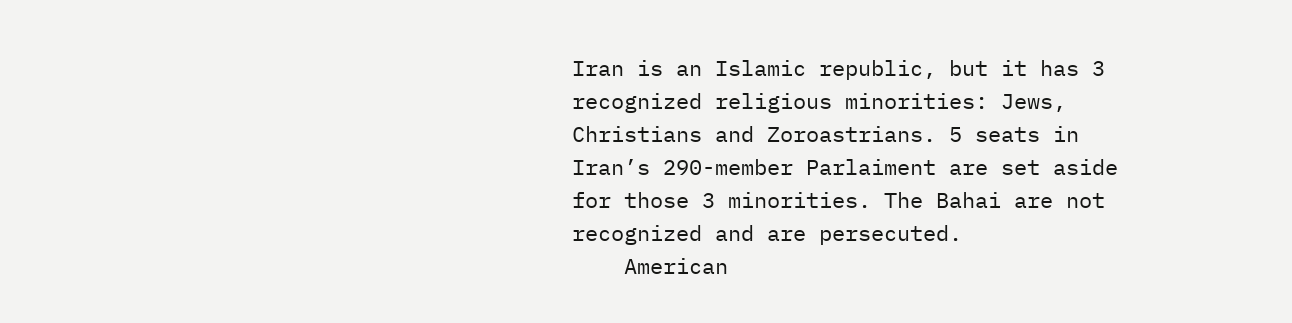Iran is an Islamic republic, but it has 3 recognized religious minorities: Jews, Christians and Zoroastrians. 5 seats in Iran’s 290-member Parlaiment are set aside for those 3 minorities. The Bahai are not recognized and are persecuted.
    American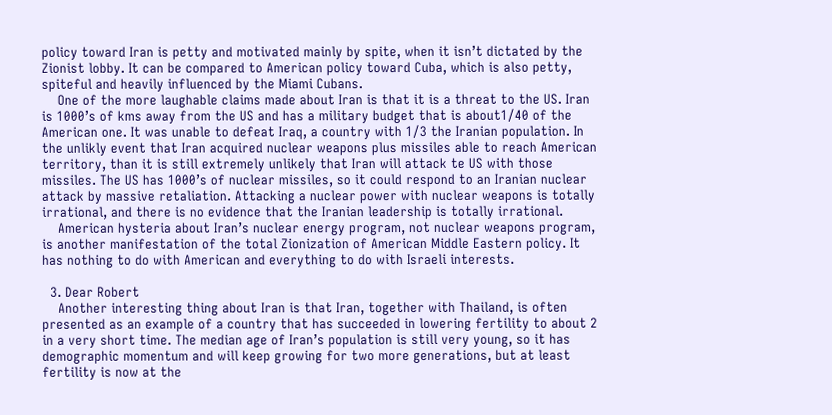policy toward Iran is petty and motivated mainly by spite, when it isn’t dictated by the Zionist lobby. It can be compared to American policy toward Cuba, which is also petty, spiteful and heavily influenced by the Miami Cubans.
    One of the more laughable claims made about Iran is that it is a threat to the US. Iran is 1000’s of kms away from the US and has a military budget that is about1/40 of the American one. It was unable to defeat Iraq, a country with 1/3 the Iranian population. In the unlikly event that Iran acquired nuclear weapons plus missiles able to reach American territory, than it is still extremely unlikely that Iran will attack te US with those missiles. The US has 1000’s of nuclear missiles, so it could respond to an Iranian nuclear attack by massive retaliation. Attacking a nuclear power with nuclear weapons is totally irrational, and there is no evidence that the Iranian leadership is totally irrational.
    American hysteria about Iran’s nuclear energy program, not nuclear weapons program, is another manifestation of the total Zionization of American Middle Eastern policy. It has nothing to do with American and everything to do with Israeli interests.

  3. Dear Robert
    Another interesting thing about Iran is that Iran, together with Thailand, is often presented as an example of a country that has succeeded in lowering fertility to about 2 in a very short time. The median age of Iran’s population is still very young, so it has demographic momentum and will keep growing for two more generations, but at least fertility is now at the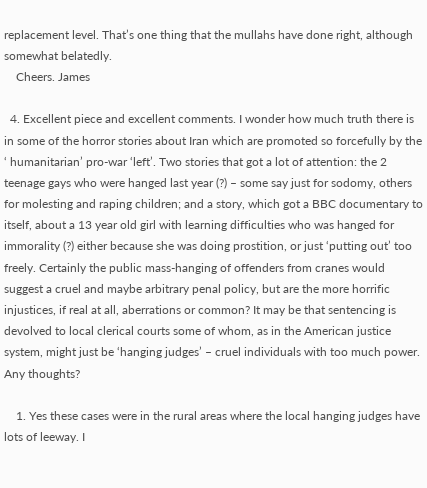replacement level. That’s one thing that the mullahs have done right, although somewhat belatedly.
    Cheers. James

  4. Excellent piece and excellent comments. I wonder how much truth there is in some of the horror stories about Iran which are promoted so forcefully by the ‘ humanitarian’ pro-war ‘left’. Two stories that got a lot of attention: the 2 teenage gays who were hanged last year (?) – some say just for sodomy, others for molesting and raping children; and a story, which got a BBC documentary to itself, about a 13 year old girl with learning difficulties who was hanged for immorality (?) either because she was doing prostition, or just ‘putting out’ too freely. Certainly the public mass-hanging of offenders from cranes would suggest a cruel and maybe arbitrary penal policy, but are the more horrific injustices, if real at all, aberrations or common? It may be that sentencing is devolved to local clerical courts some of whom, as in the American justice system, might just be ‘hanging judges’ – cruel individuals with too much power. Any thoughts?

    1. Yes these cases were in the rural areas where the local hanging judges have lots of leeway. I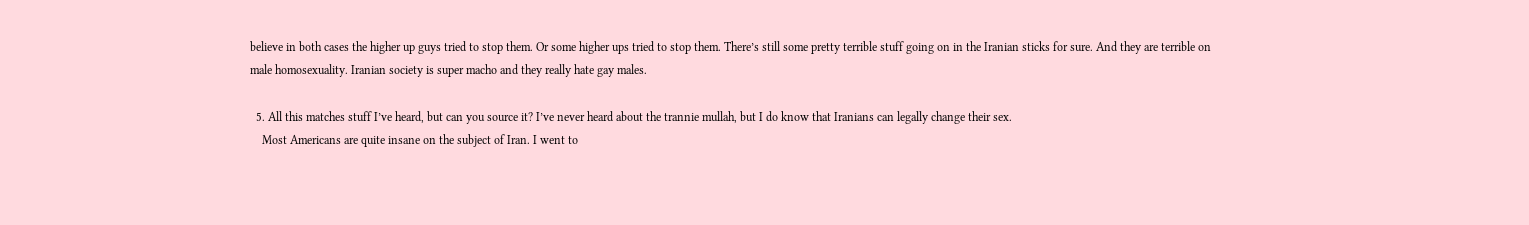believe in both cases the higher up guys tried to stop them. Or some higher ups tried to stop them. There’s still some pretty terrible stuff going on in the Iranian sticks for sure. And they are terrible on male homosexuality. Iranian society is super macho and they really hate gay males.

  5. All this matches stuff I’ve heard, but can you source it? I’ve never heard about the trannie mullah, but I do know that Iranians can legally change their sex.
    Most Americans are quite insane on the subject of Iran. I went to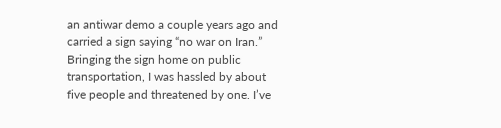an antiwar demo a couple years ago and carried a sign saying “no war on Iran.” Bringing the sign home on public transportation, I was hassled by about five people and threatened by one. I’ve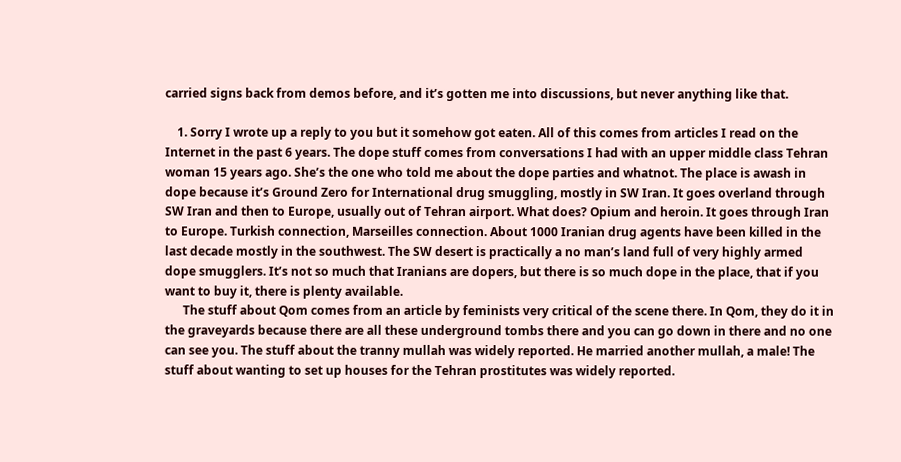carried signs back from demos before, and it’s gotten me into discussions, but never anything like that.

    1. Sorry I wrote up a reply to you but it somehow got eaten. All of this comes from articles I read on the Internet in the past 6 years. The dope stuff comes from conversations I had with an upper middle class Tehran woman 15 years ago. She’s the one who told me about the dope parties and whatnot. The place is awash in dope because it’s Ground Zero for International drug smuggling, mostly in SW Iran. It goes overland through SW Iran and then to Europe, usually out of Tehran airport. What does? Opium and heroin. It goes through Iran to Europe. Turkish connection, Marseilles connection. About 1000 Iranian drug agents have been killed in the last decade mostly in the southwest. The SW desert is practically a no man’s land full of very highly armed dope smugglers. It’s not so much that Iranians are dopers, but there is so much dope in the place, that if you want to buy it, there is plenty available.
      The stuff about Qom comes from an article by feminists very critical of the scene there. In Qom, they do it in the graveyards because there are all these underground tombs there and you can go down in there and no one can see you. The stuff about the tranny mullah was widely reported. He married another mullah, a male! The stuff about wanting to set up houses for the Tehran prostitutes was widely reported.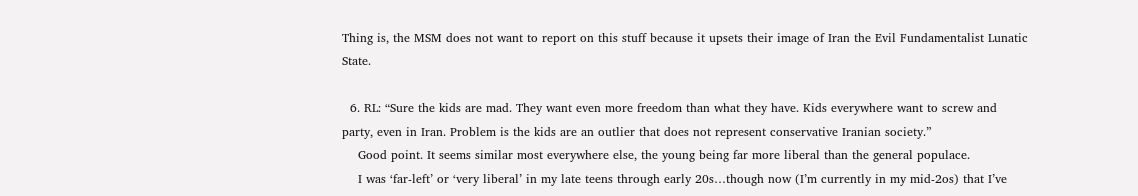Thing is, the MSM does not want to report on this stuff because it upsets their image of Iran the Evil Fundamentalist Lunatic State.

  6. RL: “Sure the kids are mad. They want even more freedom than what they have. Kids everywhere want to screw and party, even in Iran. Problem is the kids are an outlier that does not represent conservative Iranian society.”
    Good point. It seems similar most everywhere else, the young being far more liberal than the general populace.
    I was ‘far-left’ or ‘very liberal’ in my late teens through early 20s…though now (I’m currently in my mid-2os) that I’ve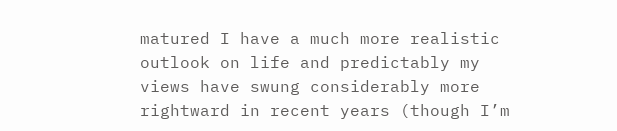matured I have a much more realistic outlook on life and predictably my views have swung considerably more rightward in recent years (though I’m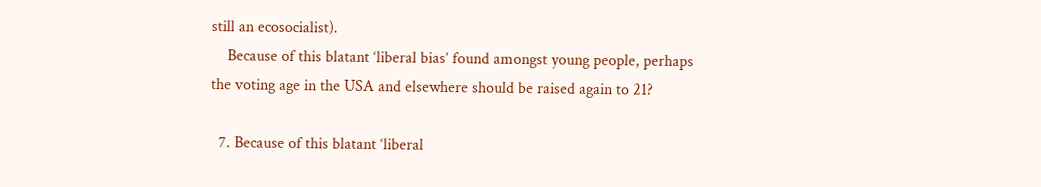still an ecosocialist).
    Because of this blatant ‘liberal bias’ found amongst young people, perhaps the voting age in the USA and elsewhere should be raised again to 21?

  7. Because of this blatant ‘liberal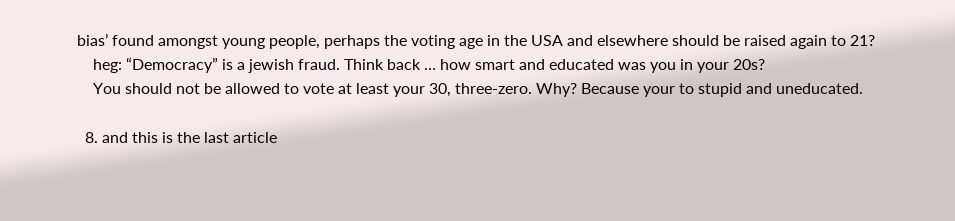bias’ found amongst young people, perhaps the voting age in the USA and elsewhere should be raised again to 21?
    heg: “Democracy” is a jewish fraud. Think back … how smart and educated was you in your 20s?
    You should not be allowed to vote at least your 30, three-zero. Why? Because your to stupid and uneducated.

  8. and this is the last article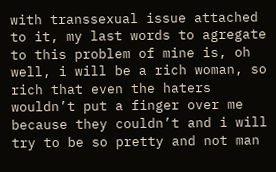with transsexual issue attached to it, my last words to agregate to this problem of mine is, oh well, i will be a rich woman, so rich that even the haters wouldn’t put a finger over me because they couldn’t and i will try to be so pretty and not man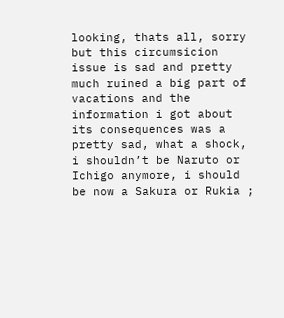looking, thats all, sorry but this circumsicion issue is sad and pretty much ruined a big part of vacations and the information i got about its consequences was a pretty sad, what a shock, i shouldn’t be Naruto or Ichigo anymore, i should be now a Sakura or Rukia ;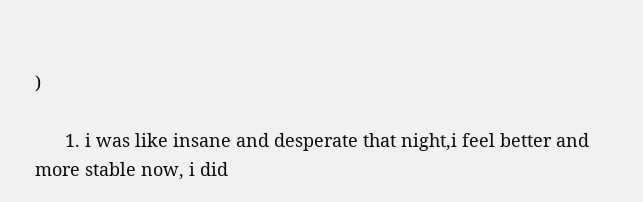)

      1. i was like insane and desperate that night,i feel better and more stable now, i did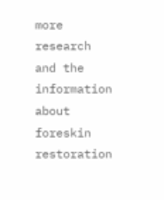more research and the information about foreskin restoration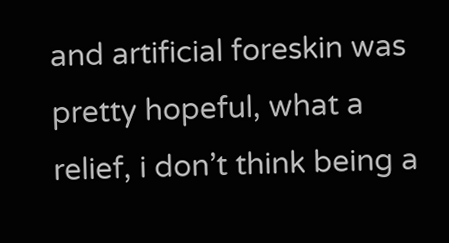and artificial foreskin was pretty hopeful, what a relief, i don’t think being a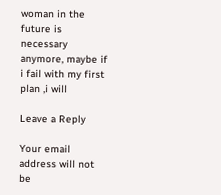woman in the future is necessary anymore, maybe if i fail with my first plan ,i will

Leave a Reply

Your email address will not be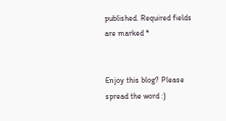published. Required fields are marked *


Enjoy this blog? Please spread the word :)